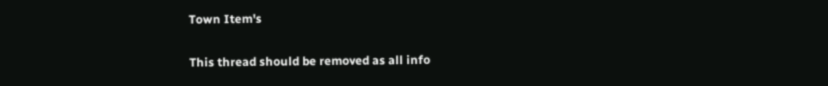Town Item's


This thread should be removed as all info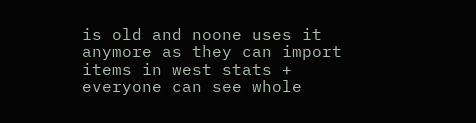is old and noone uses it anymore as they can import items in west stats + everyone can see whole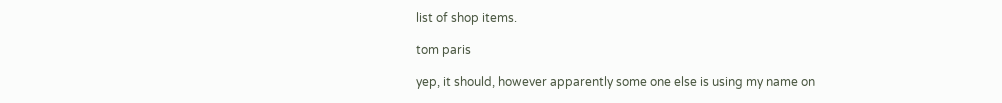list of shop items.

tom paris

yep, it should, however apparently some one else is using my name on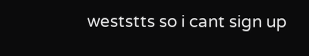weststts so i cant sign up